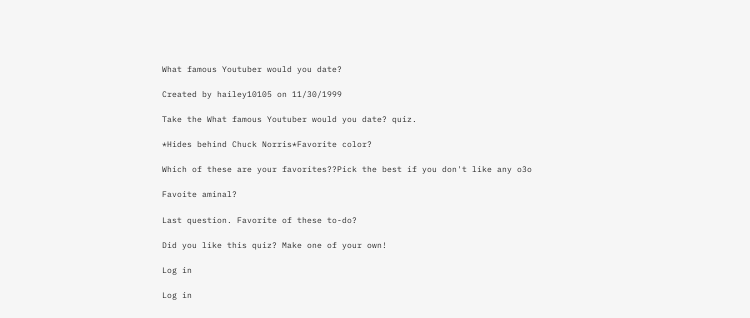What famous Youtuber would you date?

Created by hailey10105 on 11/30/1999

Take the What famous Youtuber would you date? quiz.

*Hides behind Chuck Norris*Favorite color?

Which of these are your favorites??Pick the best if you don't like any o3o

Favoite aminal?

Last question. Favorite of these to-do?

Did you like this quiz? Make one of your own!

Log in

Log in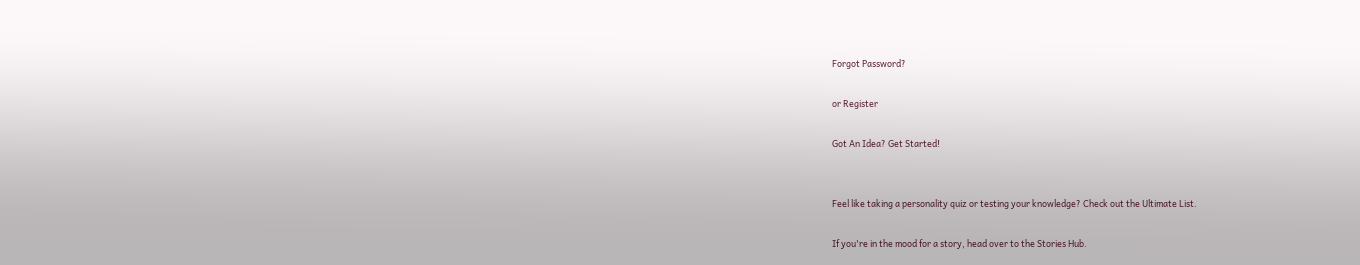Forgot Password?

or Register

Got An Idea? Get Started!


Feel like taking a personality quiz or testing your knowledge? Check out the Ultimate List.

If you're in the mood for a story, head over to the Stories Hub.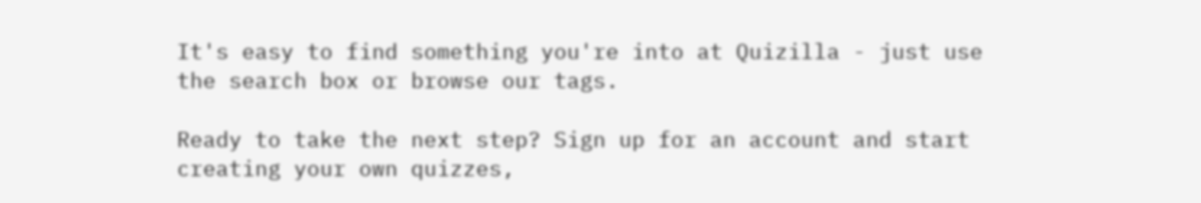It's easy to find something you're into at Quizilla - just use the search box or browse our tags.

Ready to take the next step? Sign up for an account and start creating your own quizzes,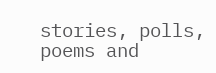stories, polls, poems and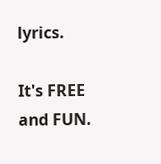lyrics.

It's FREE and FUN.